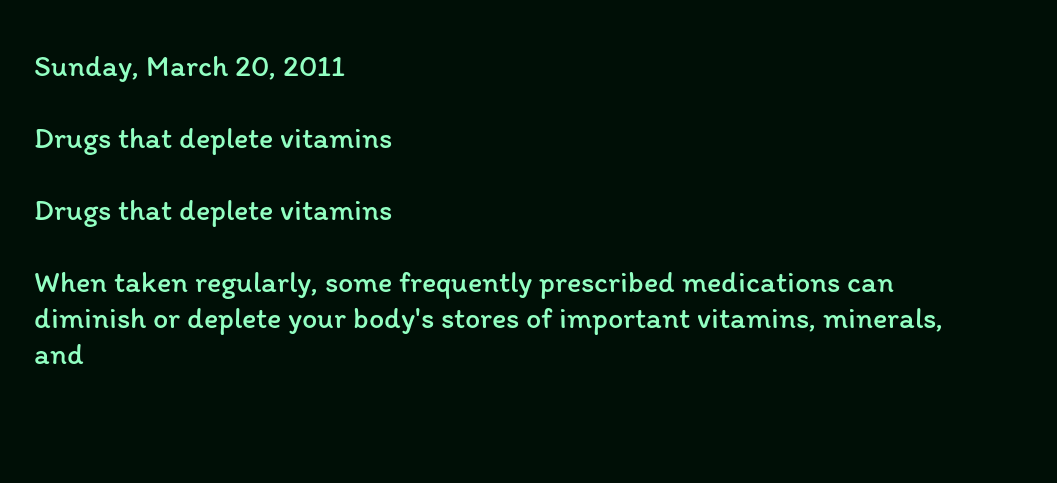Sunday, March 20, 2011

Drugs that deplete vitamins

Drugs that deplete vitamins

When taken regularly, some frequently prescribed medications can diminish or deplete your body's stores of important vitamins, minerals, and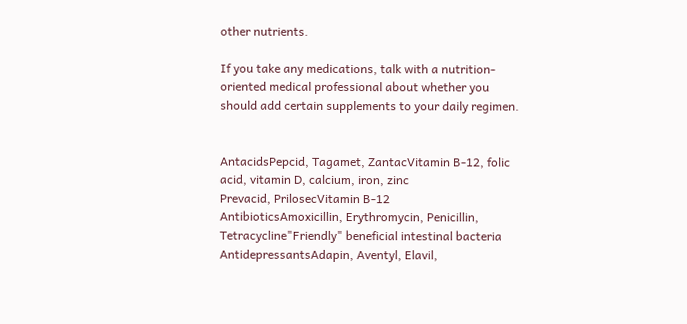other nutrients.

If you take any medications, talk with a nutrition-oriented medical professional about whether you should add certain supplements to your daily regimen.


AntacidsPepcid, Tagamet, ZantacVitamin B-12, folic acid, vitamin D, calcium, iron, zinc
Prevacid, PrilosecVitamin B-12
AntibioticsAmoxicillin, Erythromycin, Penicillin, Tetracycline"Friendly" beneficial intestinal bacteria
AntidepressantsAdapin, Aventyl, Elavil,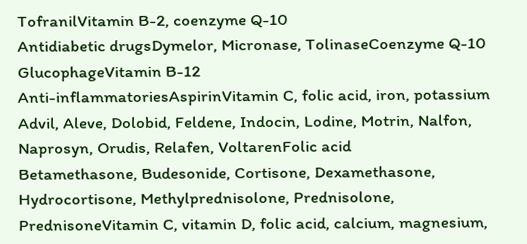TofranilVitamin B-2, coenzyme Q-10
Antidiabetic drugsDymelor, Micronase, TolinaseCoenzyme Q-10
GlucophageVitamin B-12
Anti-inflammatoriesAspirinVitamin C, folic acid, iron, potassium
Advil, Aleve, Dolobid, Feldene, Indocin, Lodine, Motrin, Nalfon, Naprosyn, Orudis, Relafen, VoltarenFolic acid
Betamethasone, Budesonide, Cortisone, Dexamethasone, Hydrocortisone, Methylprednisolone, Prednisolone, PrednisoneVitamin C, vitamin D, folic acid, calcium, magnesium,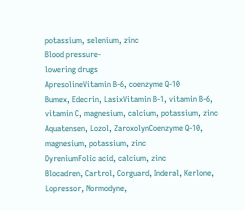potassium, selenium, zinc
Blood pressure-
lowering drugs
ApresolineVitamin B-6, coenzyme Q-10
Bumex, Edecrin, LasixVitamin B-1, vitamin B-6, vitamin C, magnesium, calcium, potassium, zinc
Aquatensen, Lozol, ZaroxolynCoenzyme Q-10, magnesium, potassium, zinc
DyreniumFolic acid, calcium, zinc
Blocadren, Cartrol, Corguard, Inderal, Kerlone, Lopressor, Normodyne,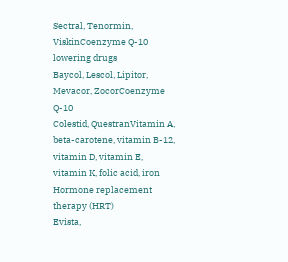Sectral, Tenormin, ViskinCoenzyme Q-10
lowering drugs
Baycol, Lescol, Lipitor, Mevacor, ZocorCoenzyme Q-10
Colestid, QuestranVitamin A, beta-carotene, vitamin B-12, vitamin D, vitamin E, vitamin K, folic acid, iron
Hormone replacement
therapy (HRT)
Evista,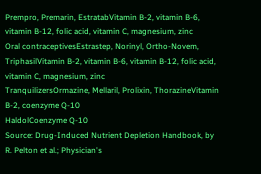Prempro, Premarin, EstratabVitamin B-2, vitamin B-6, vitamin B-12, folic acid, vitamin C, magnesium, zinc
Oral contraceptivesEstrastep, Norinyl, Ortho-Novem, TriphasilVitamin B-2, vitamin B-6, vitamin B-12, folic acid, vitamin C, magnesium, zinc
TranquilizersOrmazine, Mellaril, Prolixin, ThorazineVitamin B-2, coenzyme Q-10
HaldolCoenzyme Q-10
Source: Drug-Induced Nutrient Depletion Handbook, by R. Pelton et al.; Physician's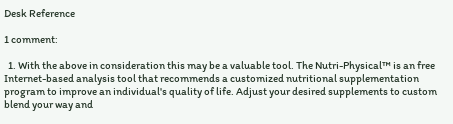Desk Reference

1 comment:

  1. With the above in consideration this may be a valuable tool. The Nutri-Physical™ is an free Internet-based analysis tool that recommends a customized nutritional supplementation program to improve an individual's quality of life. Adjust your desired supplements to custom blend your way and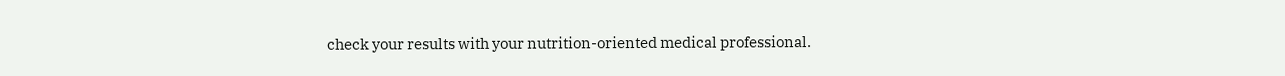check your results with your nutrition-oriented medical professional.